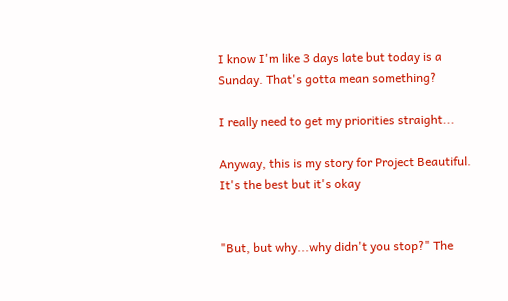I know I'm like 3 days late but today is a Sunday. That's gotta mean something?

I really need to get my priorities straight...

Anyway, this is my story for Project Beautiful. It's the best but it's okay


"But, but why...why didn't you stop?" The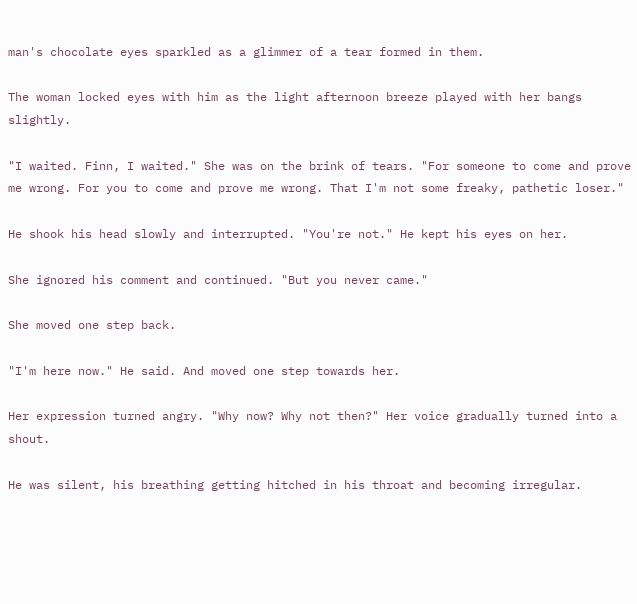man's chocolate eyes sparkled as a glimmer of a tear formed in them.

The woman locked eyes with him as the light afternoon breeze played with her bangs slightly.

"I waited. Finn, I waited." She was on the brink of tears. "For someone to come and prove me wrong. For you to come and prove me wrong. That I'm not some freaky, pathetic loser."

He shook his head slowly and interrupted. "You're not." He kept his eyes on her.

She ignored his comment and continued. "But you never came."

She moved one step back.

"I'm here now." He said. And moved one step towards her.

Her expression turned angry. "Why now? Why not then?" Her voice gradually turned into a shout.

He was silent, his breathing getting hitched in his throat and becoming irregular.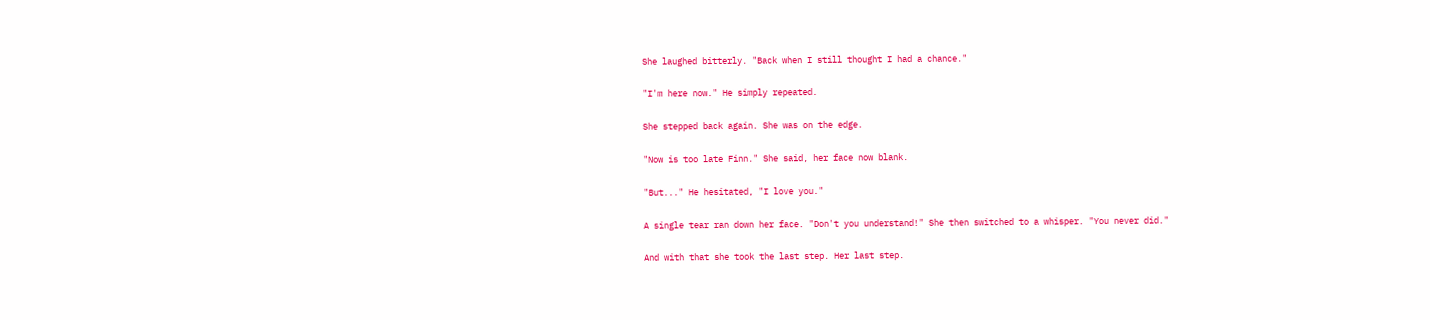She laughed bitterly. "Back when I still thought I had a chance."

"I'm here now." He simply repeated.

She stepped back again. She was on the edge.

"Now is too late Finn." She said, her face now blank.

"But..." He hesitated, "I love you."

A single tear ran down her face. "Don't you understand!" She then switched to a whisper. "You never did."

And with that she took the last step. Her last step.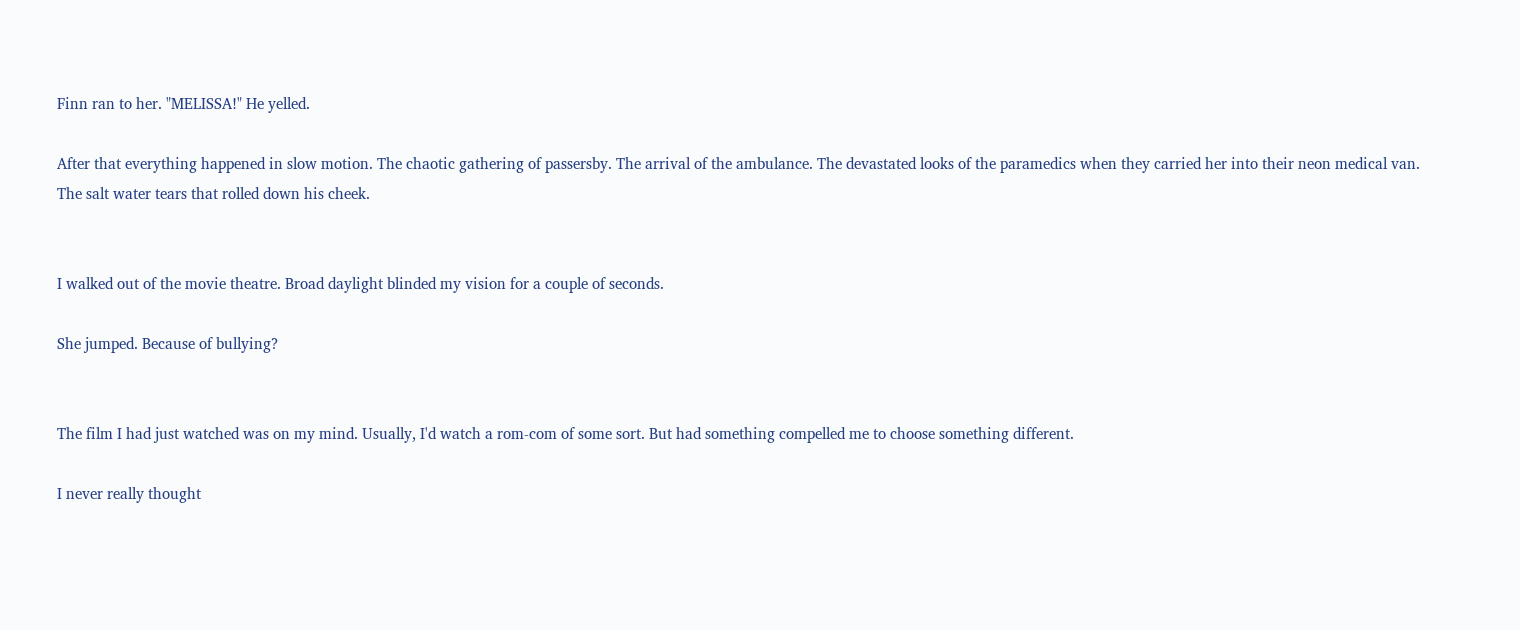Finn ran to her. "MELISSA!" He yelled.

After that everything happened in slow motion. The chaotic gathering of passersby. The arrival of the ambulance. The devastated looks of the paramedics when they carried her into their neon medical van. The salt water tears that rolled down his cheek.


I walked out of the movie theatre. Broad daylight blinded my vision for a couple of seconds.

She jumped. Because of bullying?


The film I had just watched was on my mind. Usually, I'd watch a rom-com of some sort. But had something compelled me to choose something different.

I never really thought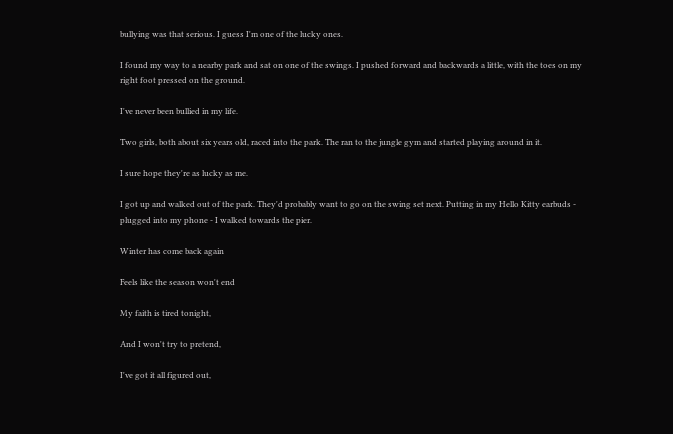bullying was that serious. I guess I'm one of the lucky ones.

I found my way to a nearby park and sat on one of the swings. I pushed forward and backwards a little, with the toes on my right foot pressed on the ground.

I've never been bullied in my life.

Two girls, both about six years old, raced into the park. The ran to the jungle gym and started playing around in it.

I sure hope they're as lucky as me.

I got up and walked out of the park. They'd probably want to go on the swing set next. Putting in my Hello Kitty earbuds - plugged into my phone - I walked towards the pier.

Winter has come back again

Feels like the season won't end

My faith is tired tonight,

And I won't try to pretend,

I've got it all figured out,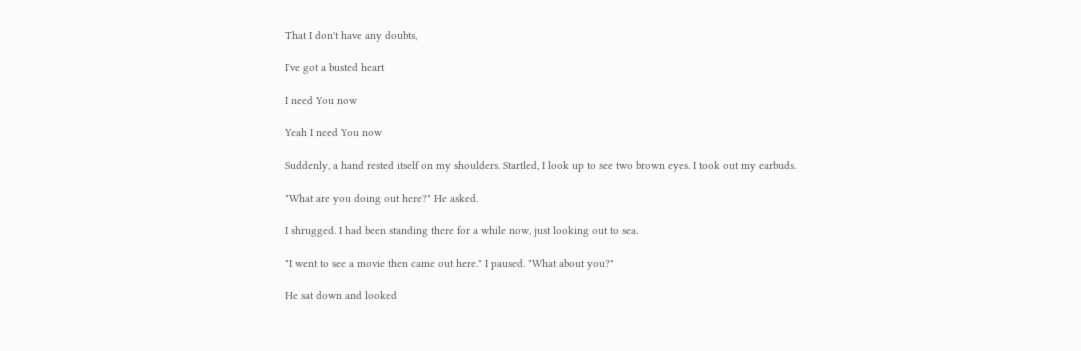That I don't have any doubts,

I've got a busted heart

I need You now

Yeah I need You now

Suddenly, a hand rested itself on my shoulders. Startled, I look up to see two brown eyes. I took out my earbuds.

"What are you doing out here?" He asked.

I shrugged. I had been standing there for a while now, just looking out to sea.

"I went to see a movie then came out here." I paused. "What about you?"

He sat down and looked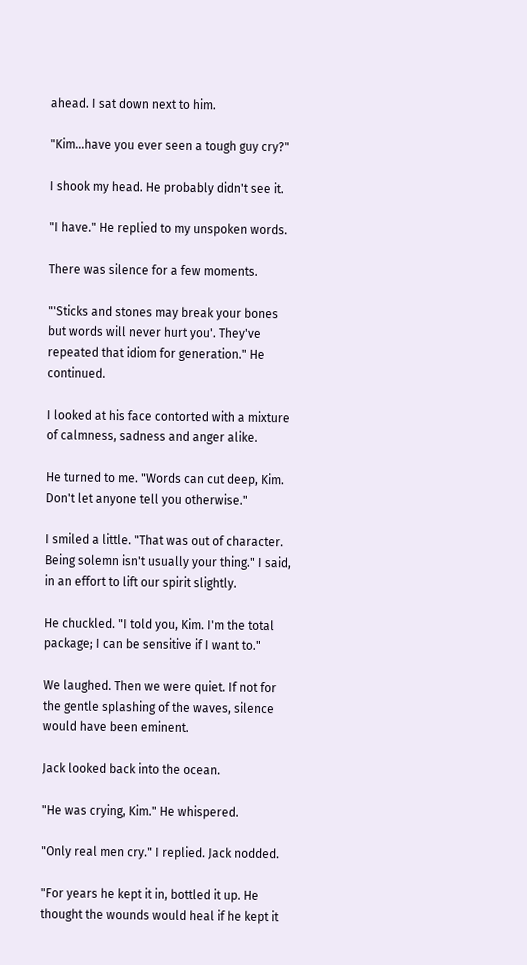ahead. I sat down next to him.

"Kim...have you ever seen a tough guy cry?"

I shook my head. He probably didn't see it.

"I have." He replied to my unspoken words.

There was silence for a few moments.

"'Sticks and stones may break your bones but words will never hurt you'. They've repeated that idiom for generation." He continued.

I looked at his face contorted with a mixture of calmness, sadness and anger alike.

He turned to me. "Words can cut deep, Kim. Don't let anyone tell you otherwise."

I smiled a little. "That was out of character. Being solemn isn't usually your thing." I said, in an effort to lift our spirit slightly.

He chuckled. "I told you, Kim. I'm the total package; I can be sensitive if I want to."

We laughed. Then we were quiet. If not for the gentle splashing of the waves, silence would have been eminent.

Jack looked back into the ocean.

"He was crying, Kim." He whispered.

"Only real men cry." I replied. Jack nodded.

"For years he kept it in, bottled it up. He thought the wounds would heal if he kept it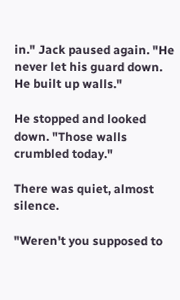in." Jack paused again. "He never let his guard down. He built up walls."

He stopped and looked down. "Those walls crumbled today."

There was quiet, almost silence.

"Weren't you supposed to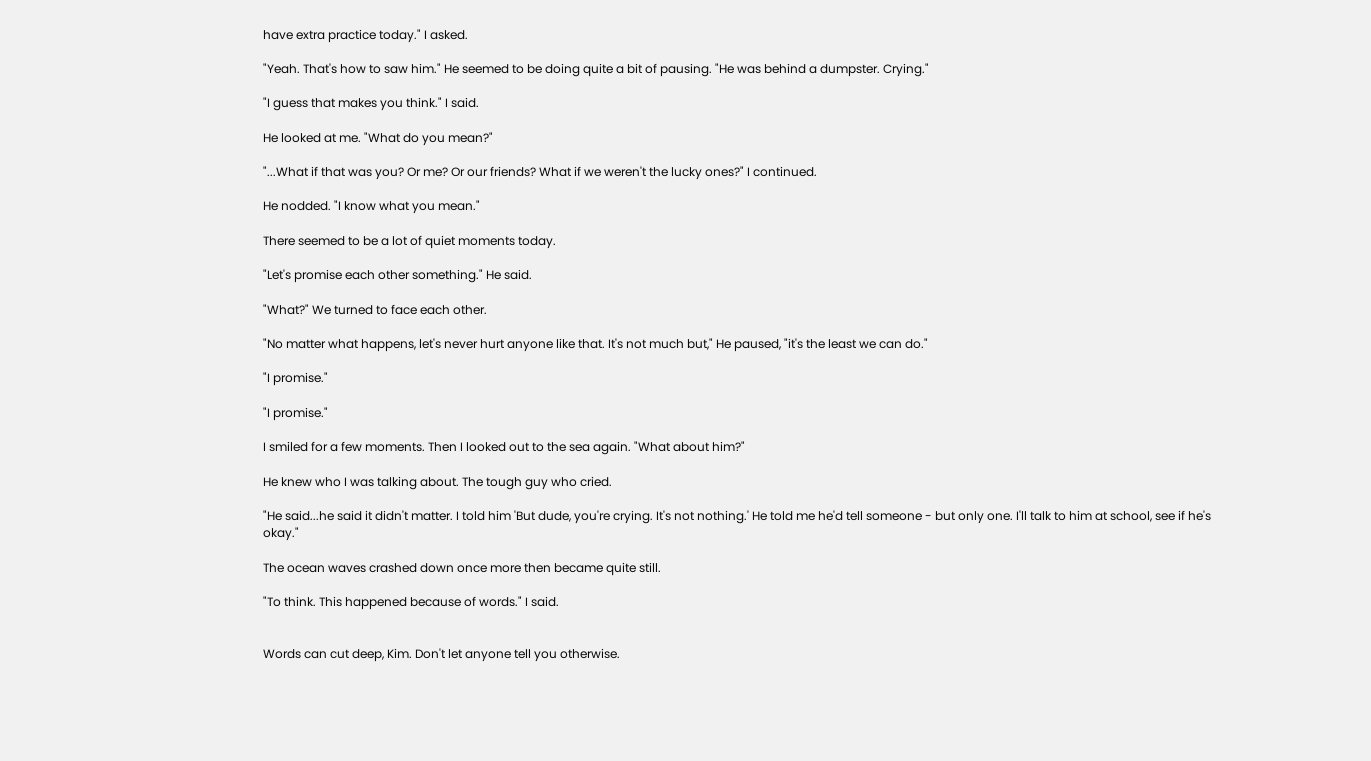have extra practice today." I asked.

"Yeah. That's how to saw him." He seemed to be doing quite a bit of pausing. "He was behind a dumpster. Crying."

"I guess that makes you think." I said.

He looked at me. "What do you mean?"

"...What if that was you? Or me? Or our friends? What if we weren't the lucky ones?" I continued.

He nodded. "I know what you mean."

There seemed to be a lot of quiet moments today.

"Let's promise each other something." He said.

"What?" We turned to face each other.

"No matter what happens, let's never hurt anyone like that. It's not much but," He paused, "it's the least we can do."

"I promise."

"I promise."

I smiled for a few moments. Then I looked out to the sea again. "What about him?"

He knew who I was talking about. The tough guy who cried.

"He said...he said it didn't matter. I told him 'But dude, you're crying. It's not nothing.' He told me he'd tell someone - but only one. I'll talk to him at school, see if he's okay."

The ocean waves crashed down once more then became quite still.

"To think. This happened because of words." I said.


Words can cut deep, Kim. Don't let anyone tell you otherwise.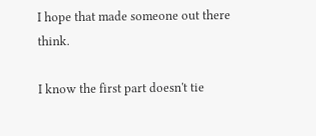I hope that made someone out there think.

I know the first part doesn't tie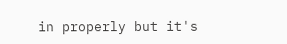in properly but it's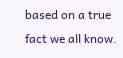based on a true fact we all know.